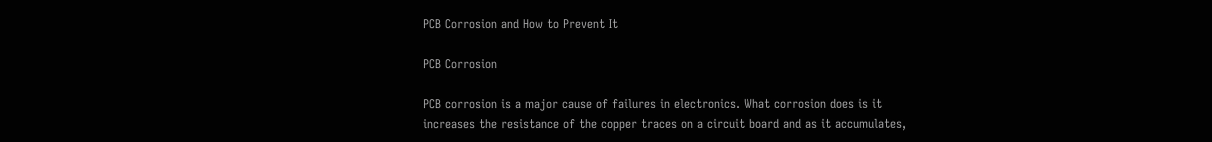PCB Corrosion and How to Prevent It

PCB Corrosion

PCB corrosion is a major cause of failures in electronics. What corrosion does is it increases the resistance of the copper traces on a circuit board and as it accumulates,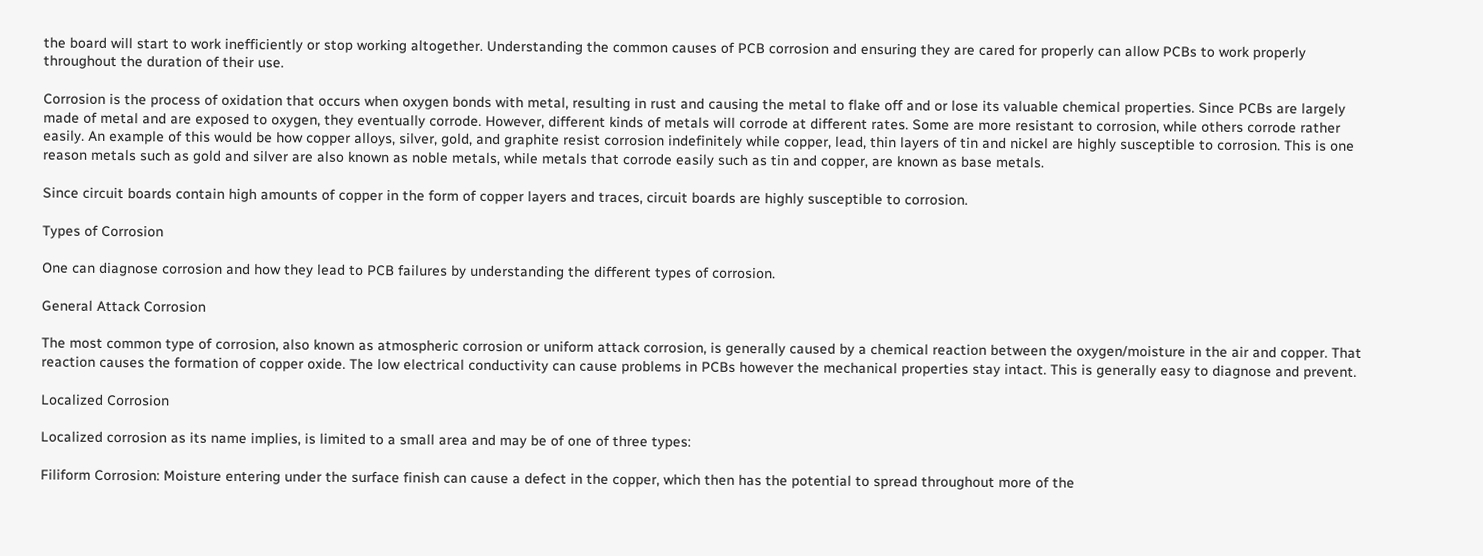the board will start to work inefficiently or stop working altogether. Understanding the common causes of PCB corrosion and ensuring they are cared for properly can allow PCBs to work properly throughout the duration of their use.

Corrosion is the process of oxidation that occurs when oxygen bonds with metal, resulting in rust and causing the metal to flake off and or lose its valuable chemical properties. Since PCBs are largely made of metal and are exposed to oxygen, they eventually corrode. However, different kinds of metals will corrode at different rates. Some are more resistant to corrosion, while others corrode rather easily. An example of this would be how copper alloys, silver, gold, and graphite resist corrosion indefinitely while copper, lead, thin layers of tin and nickel are highly susceptible to corrosion. This is one reason metals such as gold and silver are also known as noble metals, while metals that corrode easily such as tin and copper, are known as base metals.

Since circuit boards contain high amounts of copper in the form of copper layers and traces, circuit boards are highly susceptible to corrosion.

Types of Corrosion

One can diagnose corrosion and how they lead to PCB failures by understanding the different types of corrosion.

General Attack Corrosion

The most common type of corrosion, also known as atmospheric corrosion or uniform attack corrosion, is generally caused by a chemical reaction between the oxygen/moisture in the air and copper. That reaction causes the formation of copper oxide. The low electrical conductivity can cause problems in PCBs however the mechanical properties stay intact. This is generally easy to diagnose and prevent.

Localized Corrosion

Localized corrosion as its name implies, is limited to a small area and may be of one of three types:

Filiform Corrosion: Moisture entering under the surface finish can cause a defect in the copper, which then has the potential to spread throughout more of the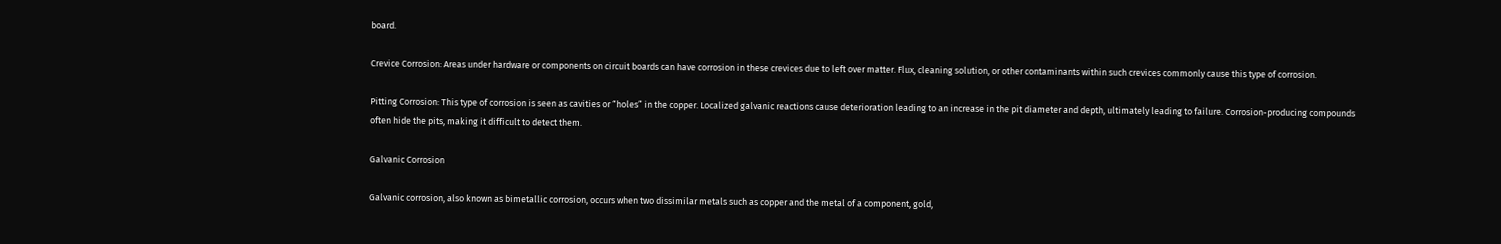board.

Crevice Corrosion: Areas under hardware or components on circuit boards can have corrosion in these crevices due to left over matter. Flux, cleaning solution, or other contaminants within such crevices commonly cause this type of corrosion.

Pitting Corrosion: This type of corrosion is seen as cavities or “holes” in the copper. Localized galvanic reactions cause deterioration leading to an increase in the pit diameter and depth, ultimately leading to failure. Corrosion-producing compounds often hide the pits, making it difficult to detect them.

Galvanic Corrosion

Galvanic corrosion, also known as bimetallic corrosion, occurs when two dissimilar metals such as copper and the metal of a component, gold,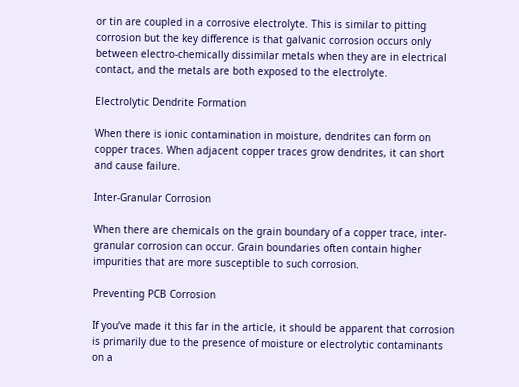or tin are coupled in a corrosive electrolyte. This is similar to pitting corrosion but the key difference is that galvanic corrosion occurs only between electro-chemically dissimilar metals when they are in electrical contact, and the metals are both exposed to the electrolyte.

Electrolytic Dendrite Formation

When there is ionic contamination in moisture, dendrites can form on copper traces. When adjacent copper traces grow dendrites, it can short and cause failure.

Inter-Granular Corrosion

When there are chemicals on the grain boundary of a copper trace, inter-granular corrosion can occur. Grain boundaries often contain higher impurities that are more susceptible to such corrosion.

Preventing PCB Corrosion

If you’ve made it this far in the article, it should be apparent that corrosion is primarily due to the presence of moisture or electrolytic contaminants on a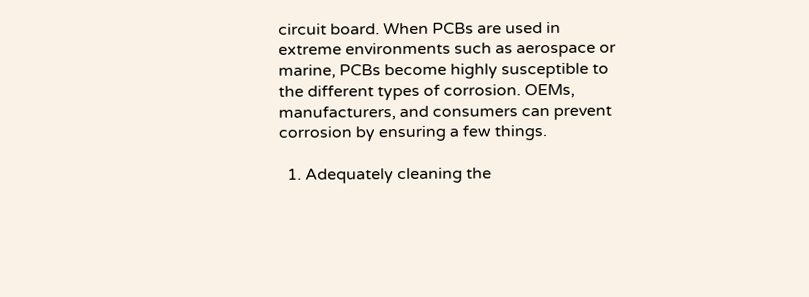circuit board. When PCBs are used in extreme environments such as aerospace or marine, PCBs become highly susceptible to the different types of corrosion. OEMs, manufacturers, and consumers can prevent corrosion by ensuring a few things.

  1. Adequately cleaning the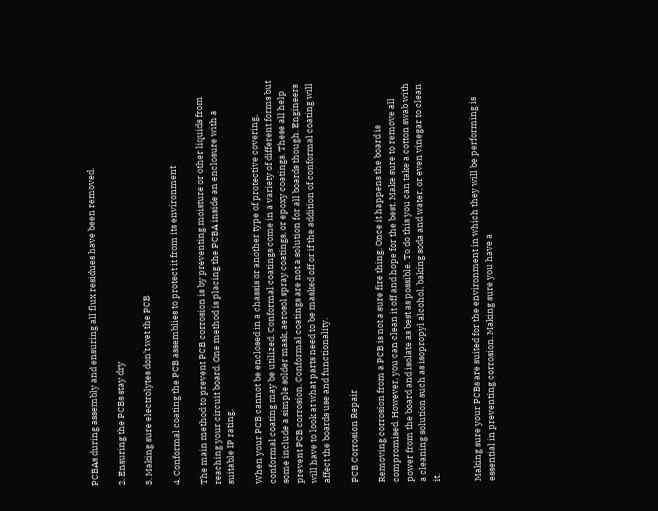PCBAs during assembly and ensuring all flux residues have been removed.

2. Ensuring the PCBs stay dry

3. Making sure electrolytes don’t wet the PCB

4. Conformal coating the PCB assemblies to protect it from its environment

The main method to prevent PCB corrosion is by preventing moisture or other liquids from reaching your circuit board. One method is placing the PCBA inside an enclosure with a suitable IP rating.

When your PCB cannot be enclosed in a chassis or another type of protective covering, conformal coating may be utilized. Conformal coatings come in a variety of different forms but some include a simple solder mask, aerosol spray coatings, or epoxy coatings. These all help prevent PCB corrosion. Conformal coatings are not a solution for all boards though. Engineers will have to look at what parts need to be masked off or if the addition of conformal coating will affect the boards use and functionality.

PCB Corrosion Repair

Removing corrosion from a PCB is not a sure fire thing. Once it happens the board is compromised. However, you can clean it off and hope for the best. Make sure to remove all power from the board and isolate as best as possible. To do this you can take a cotton swab with a cleaning solution such as isopropyl alcohol, baking soda and water, or even vinegar to clean it.


Making sure your PCBs are suited for the environment in which they will be performing is essential in preventing corrosion. Making sure you have a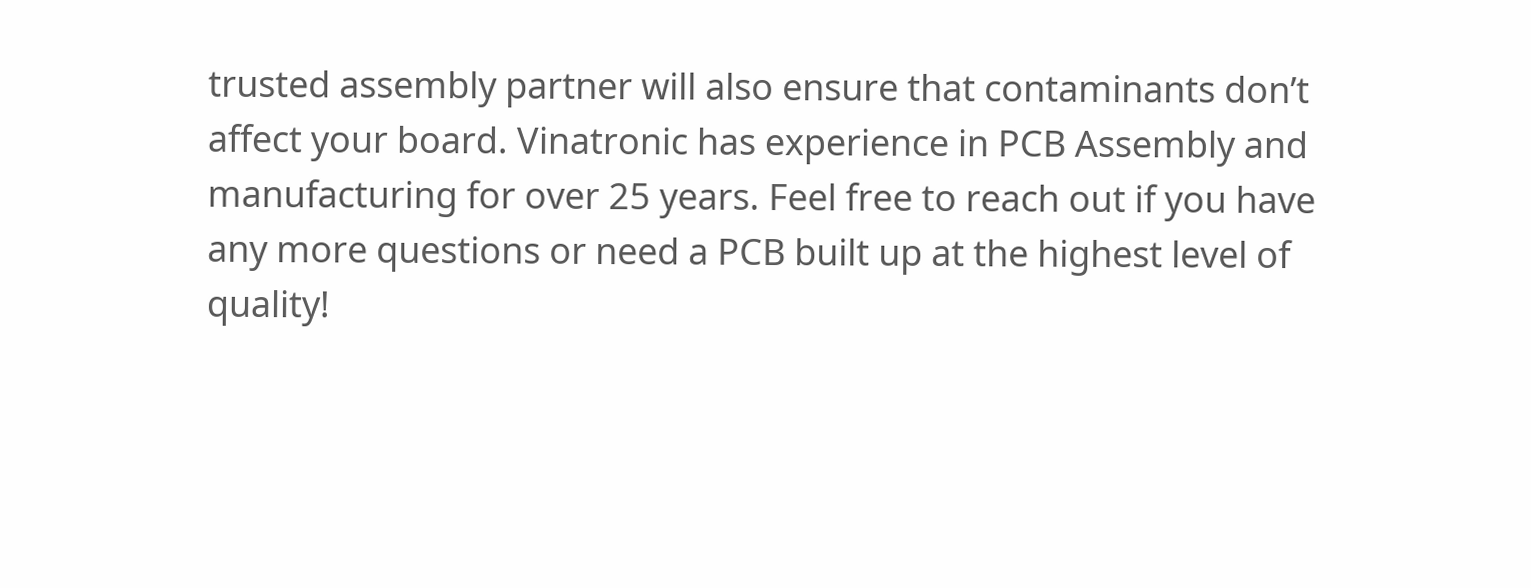trusted assembly partner will also ensure that contaminants don’t affect your board. Vinatronic has experience in PCB Assembly and manufacturing for over 25 years. Feel free to reach out if you have any more questions or need a PCB built up at the highest level of quality!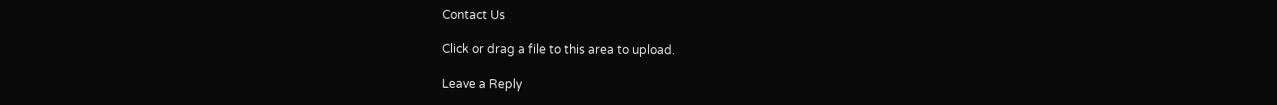Contact Us

Click or drag a file to this area to upload.

Leave a Reply